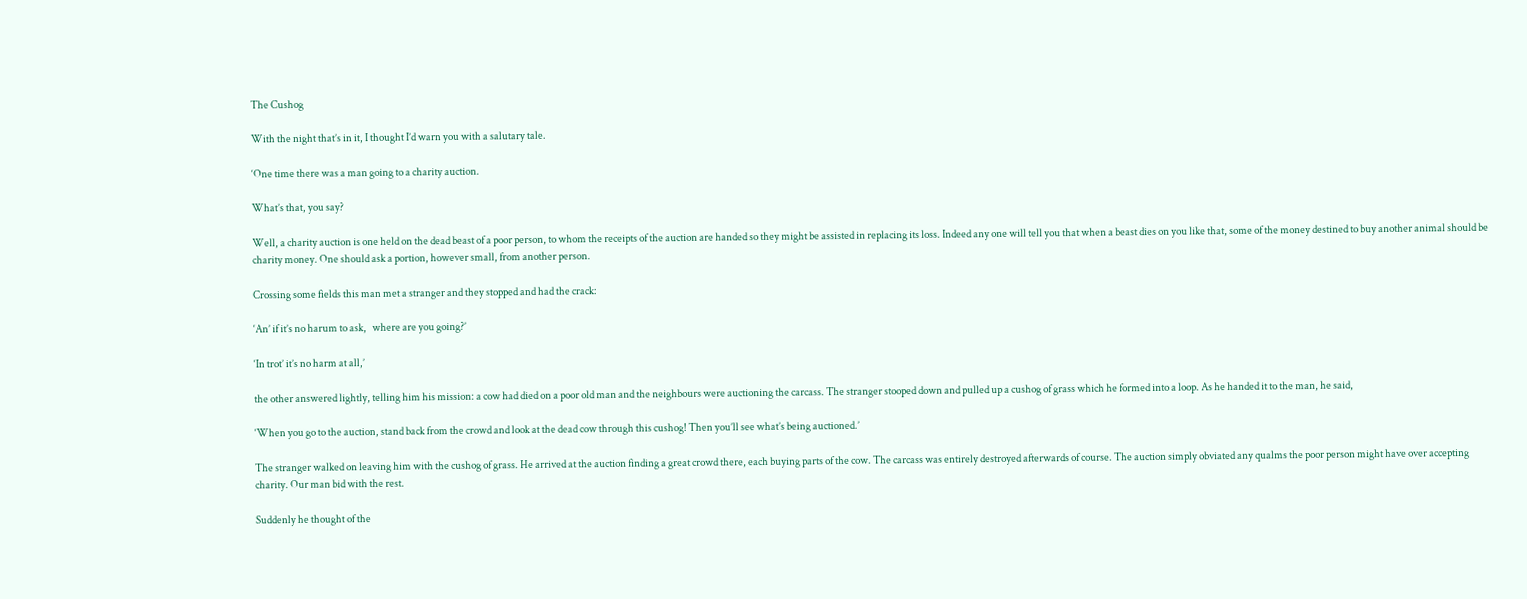The Cushog

With the night that’s in it, I thought I’d warn you with a salutary tale.

‘One time there was a man going to a charity auction.

What’s that, you say?

Well, a charity auction is one held on the dead beast of a poor person, to whom the receipts of the auction are handed so they might be assisted in replacing its loss. Indeed any one will tell you that when a beast dies on you like that, some of the money destined to buy another animal should be charity money. One should ask a portion, however small, from another person.

Crossing some fields this man met a stranger and they stopped and had the crack:

‘An’ if it’s no harum to ask,   where are you going?’

‘In trot’ it’s no harm at all,’

the other answered lightly, telling him his mission: a cow had died on a poor old man and the neighbours were auctioning the carcass. The stranger stooped down and pulled up a cushog of grass which he formed into a loop. As he handed it to the man, he said,

‘When you go to the auction, stand back from the crowd and look at the dead cow through this cushog! Then you’ll see what’s being auctioned.’

The stranger walked on leaving him with the cushog of grass. He arrived at the auction finding a great crowd there, each buying parts of the cow. The carcass was entirely destroyed afterwards of course. The auction simply obviated any qualms the poor person might have over accepting charity. Our man bid with the rest.

Suddenly he thought of the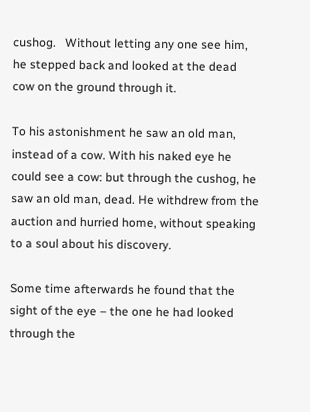cushog.   Without letting any one see him, he stepped back and looked at the dead cow on the ground through it.

To his astonishment he saw an old man, instead of a cow. With his naked eye he could see a cow: but through the cushog, he saw an old man, dead. He withdrew from the auction and hurried home, without speaking to a soul about his discovery.

Some time afterwards he found that the sight of the eye – the one he had looked through the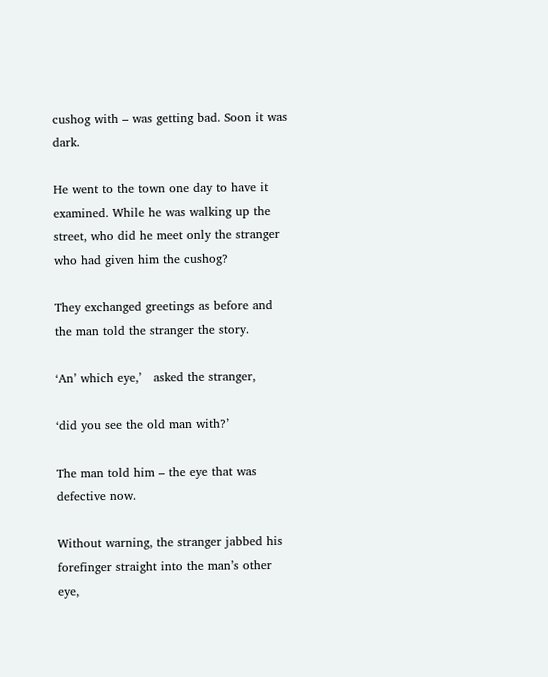cushog with – was getting bad. Soon it was dark.

He went to the town one day to have it examined. While he was walking up the street, who did he meet only the stranger who had given him the cushog?

They exchanged greetings as before and the man told the stranger the story.

‘An’ which eye,’   asked the stranger,

‘did you see the old man with?’

The man told him – the eye that was defective now.

Without warning, the stranger jabbed his forefinger straight into the man’s other eye,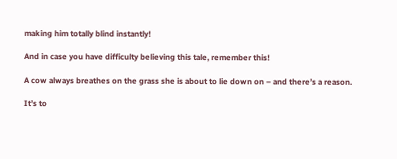making him totally blind instantly!

And in case you have difficulty believing this tale, remember this!

A cow always breathes on the grass she is about to lie down on – and there’s a reason.

It’s to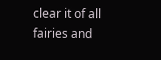clear it of all fairies and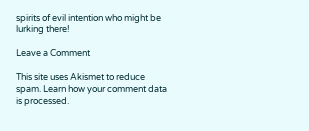spirits of evil intention who might be lurking there!

Leave a Comment

This site uses Akismet to reduce spam. Learn how your comment data is processed.